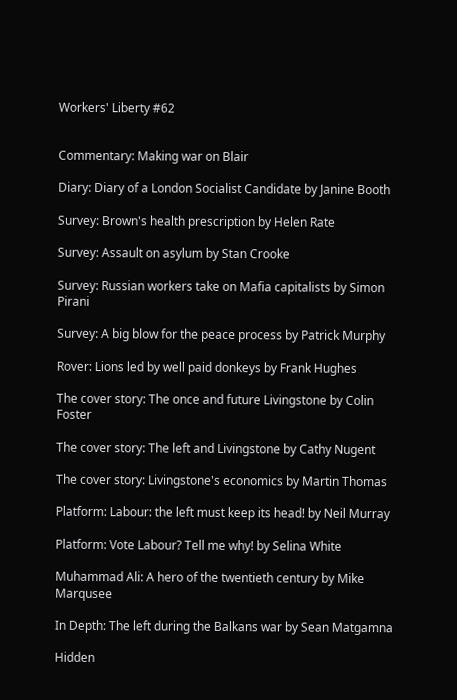Workers' Liberty #62


Commentary: Making war on Blair

Diary: Diary of a London Socialist Candidate by Janine Booth

Survey: Brown's health prescription by Helen Rate

Survey: Assault on asylum by Stan Crooke

Survey: Russian workers take on Mafia capitalists by Simon Pirani

Survey: A big blow for the peace process by Patrick Murphy

Rover: Lions led by well paid donkeys by Frank Hughes

The cover story: The once and future Livingstone by Colin Foster

The cover story: The left and Livingstone by Cathy Nugent

The cover story: Livingstone's economics by Martin Thomas

Platform: Labour: the left must keep its head! by Neil Murray

Platform: Vote Labour? Tell me why! by Selina White

Muhammad Ali: A hero of the twentieth century by Mike Marqusee

In Depth: The left during the Balkans war by Sean Matgamna

Hidden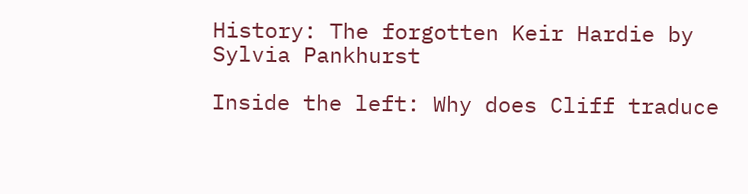History: The forgotten Keir Hardie by Sylvia Pankhurst

Inside the left: Why does Cliff traduce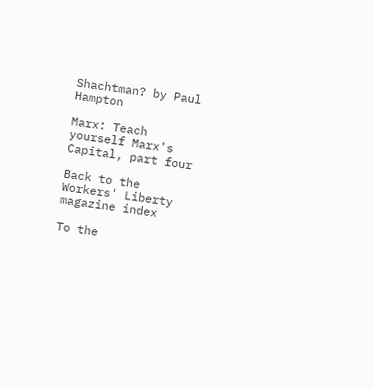Shachtman? by Paul Hampton

Marx: Teach yourself Marx's Capital, part four

Back to the Workers' Liberty magazine index

To the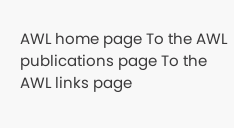AWL home page To the AWL publications page To the AWL links page